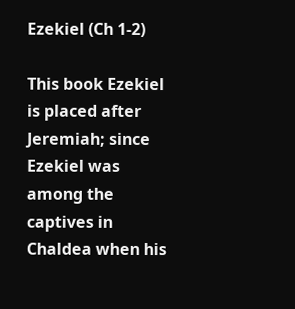Ezekiel (Ch 1-2)

This book Ezekiel is placed after Jeremiah; since Ezekiel was among the captives in Chaldea when his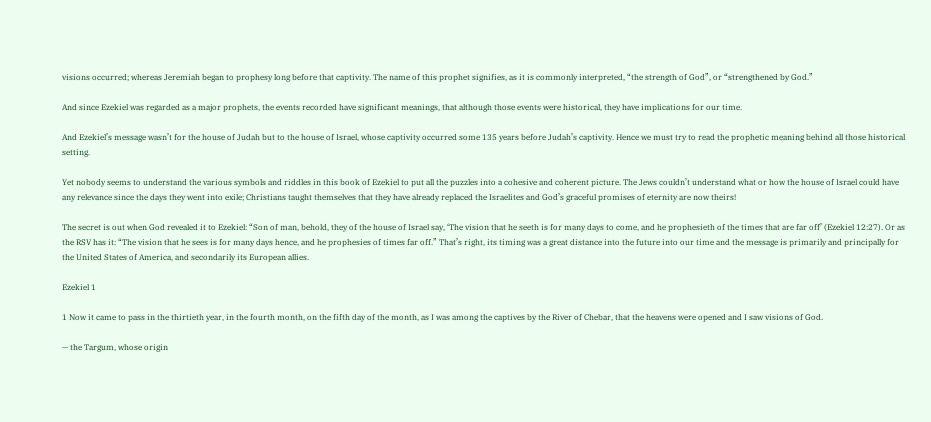visions occurred; whereas Jeremiah began to prophesy long before that captivity. The name of this prophet signifies, as it is commonly interpreted, “the strength of God”, or “strengthened by God.”

And since Ezekiel was regarded as a major prophets, the events recorded have significant meanings, that although those events were historical, they have implications for our time.

And Ezekiel’s message wasn’t for the house of Judah but to the house of Israel, whose captivity occurred some 135 years before Judah’s captivity. Hence we must try to read the prophetic meaning behind all those historical setting.

Yet nobody seems to understand the various symbols and riddles in this book of Ezekiel to put all the puzzles into a cohesive and coherent picture. The Jews couldn’t understand what or how the house of Israel could have any relevance since the days they went into exile; Christians taught themselves that they have already replaced the Israelites and God’s graceful promises of eternity are now theirs!

The secret is out when God revealed it to Ezekiel: “Son of man, behold, they of the house of Israel say, ‘The vision that he seeth is for many days to come, and he prophesieth of the times that are far off’ (Ezekiel 12:27). Or as the RSV has it: “The vision that he sees is for many days hence, and he prophesies of times far off.” That’s right, its timing was a great distance into the future into our time and the message is primarily and principally for the United States of America, and secondarily its European allies.

Ezekiel 1

1 Now it came to pass in the thirtieth year, in the fourth month, on the fifth day of the month, as I was among the captives by the River of Chebar, that the heavens were opened and I saw visions of God.

— the Targum, whose origin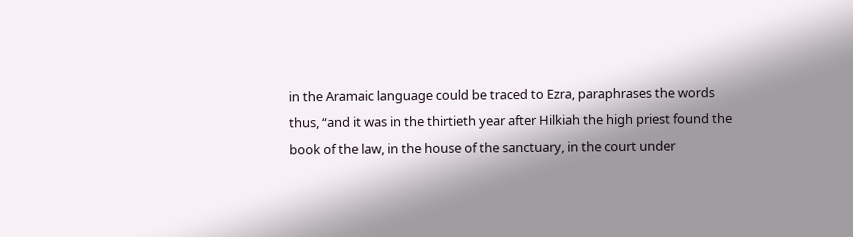in the Aramaic language could be traced to Ezra, paraphrases the words thus, “and it was in the thirtieth year after Hilkiah the high priest found the book of the law, in the house of the sanctuary, in the court under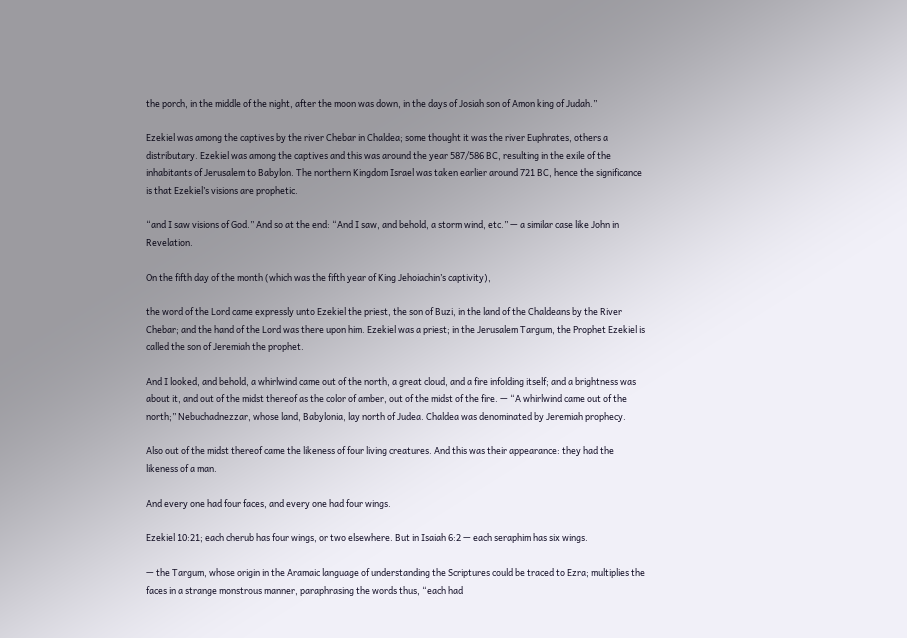the porch, in the middle of the night, after the moon was down, in the days of Josiah son of Amon king of Judah.”

Ezekiel was among the captives by the river Chebar in Chaldea; some thought it was the river Euphrates, others a distributary. Ezekiel was among the captives and this was around the year 587/586 BC, resulting in the exile of the inhabitants of Jerusalem to Babylon. The northern Kingdom Israel was taken earlier around 721 BC, hence the significance is that Ezekiel’s visions are prophetic.

“and I saw visions of God.” And so at the end: “And I saw, and behold, a storm wind, etc.” — a similar case like John in Revelation.

On the fifth day of the month (which was the fifth year of King Jehoiachin’s captivity),

the word of the Lord came expressly unto Ezekiel the priest, the son of Buzi, in the land of the Chaldeans by the River Chebar; and the hand of the Lord was there upon him. Ezekiel was a priest; in the Jerusalem Targum, the Prophet Ezekiel is called the son of Jeremiah the prophet.

And I looked, and behold, a whirlwind came out of the north, a great cloud, and a fire infolding itself; and a brightness was about it, and out of the midst thereof as the color of amber, out of the midst of the fire. — “A whirlwind came out of the north;” Nebuchadnezzar, whose land, Babylonia, lay north of Judea. Chaldea was denominated by Jeremiah prophecy.

Also out of the midst thereof came the likeness of four living creatures. And this was their appearance: they had the likeness of a man.

And every one had four faces, and every one had four wings.

Ezekiel 10:21; each cherub has four wings, or two elsewhere. But in Isaiah 6:2 — each seraphim has six wings.

— the Targum, whose origin in the Aramaic language of understanding the Scriptures could be traced to Ezra; multiplies the faces in a strange monstrous manner, paraphrasing the words thus, “each had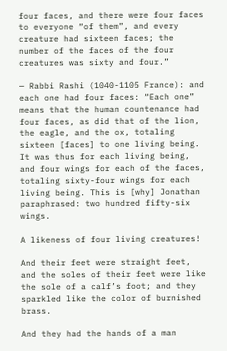four faces, and there were four faces to everyone “of them”, and every creature had sixteen faces; the number of the faces of the four creatures was sixty and four.”

— Rabbi Rashi (1040-1105 France): and each one had four faces: “Each one” means that the human countenance had four faces, as did that of the lion, the eagle, and the ox, totaling sixteen [faces] to one living being. It was thus for each living being, and four wings for each of the faces, totaling sixty-four wings for each living being. This is [why] Jonathan paraphrased: two hundred fifty-six wings.

A likeness of four living creatures!

And their feet were straight feet, and the soles of their feet were like the sole of a calf’s foot; and they sparkled like the color of burnished brass.

And they had the hands of a man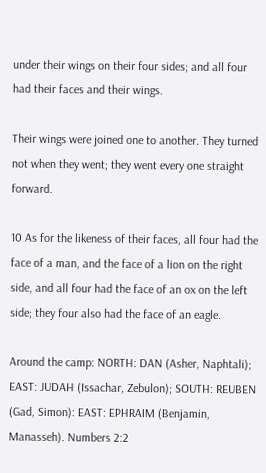under their wings on their four sides; and all four had their faces and their wings.

Their wings were joined one to another. They turned not when they went; they went every one straight forward.

10 As for the likeness of their faces, all four had the face of a man, and the face of a lion on the right side, and all four had the face of an ox on the left side; they four also had the face of an eagle.

Around the camp: NORTH: DAN (Asher, Naphtali); EAST: JUDAH (Issachar, Zebulon); SOUTH: REUBEN (Gad, Simon): EAST: EPHRAIM (Benjamin, Manasseh). Numbers 2:2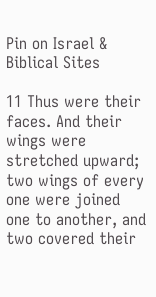Pin on Israel & Biblical Sites

11 Thus were their faces. And their wings were stretched upward; two wings of every one were joined one to another, and two covered their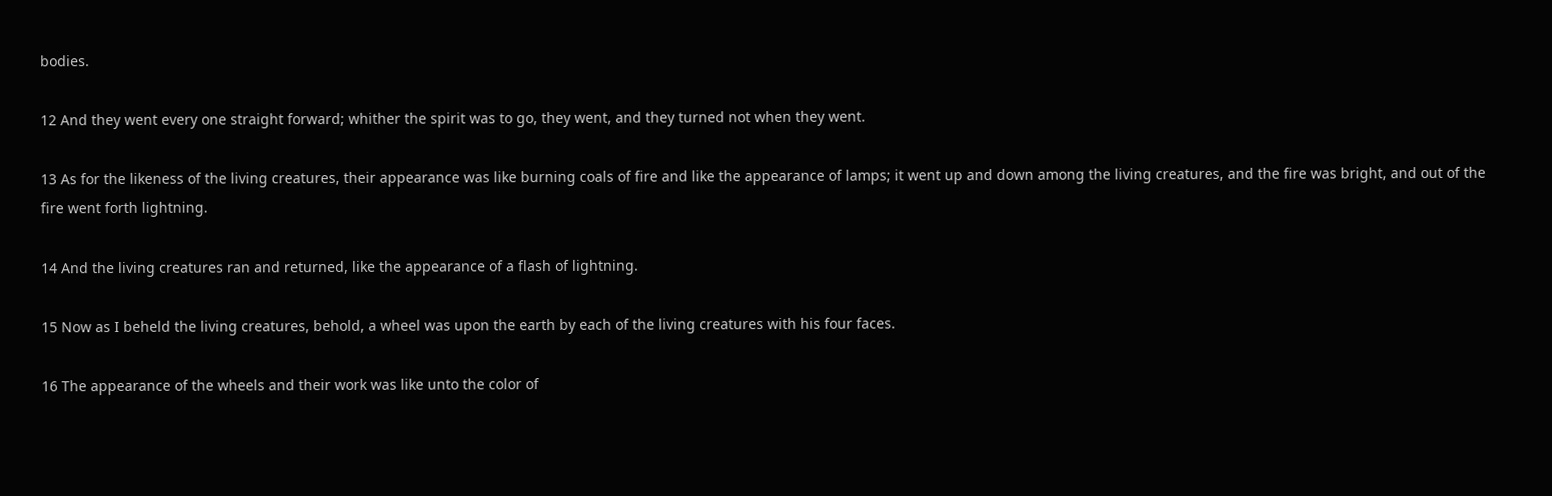bodies.

12 And they went every one straight forward; whither the spirit was to go, they went, and they turned not when they went.

13 As for the likeness of the living creatures, their appearance was like burning coals of fire and like the appearance of lamps; it went up and down among the living creatures, and the fire was bright, and out of the fire went forth lightning.

14 And the living creatures ran and returned, like the appearance of a flash of lightning.

15 Now as I beheld the living creatures, behold, a wheel was upon the earth by each of the living creatures with his four faces.

16 The appearance of the wheels and their work was like unto the color of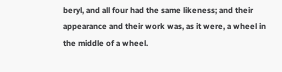beryl, and all four had the same likeness; and their appearance and their work was, as it were, a wheel in the middle of a wheel.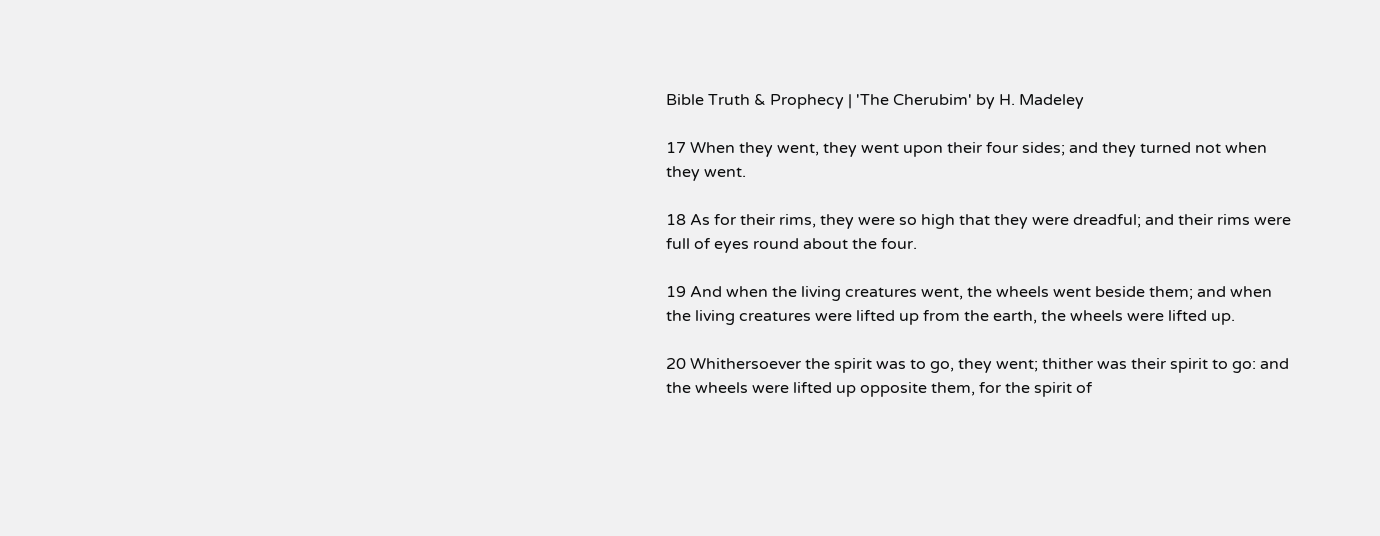Bible Truth & Prophecy | 'The Cherubim' by H. Madeley

17 When they went, they went upon their four sides; and they turned not when they went.

18 As for their rims, they were so high that they were dreadful; and their rims were full of eyes round about the four.

19 And when the living creatures went, the wheels went beside them; and when the living creatures were lifted up from the earth, the wheels were lifted up.

20 Whithersoever the spirit was to go, they went; thither was their spirit to go: and the wheels were lifted up opposite them, for the spirit of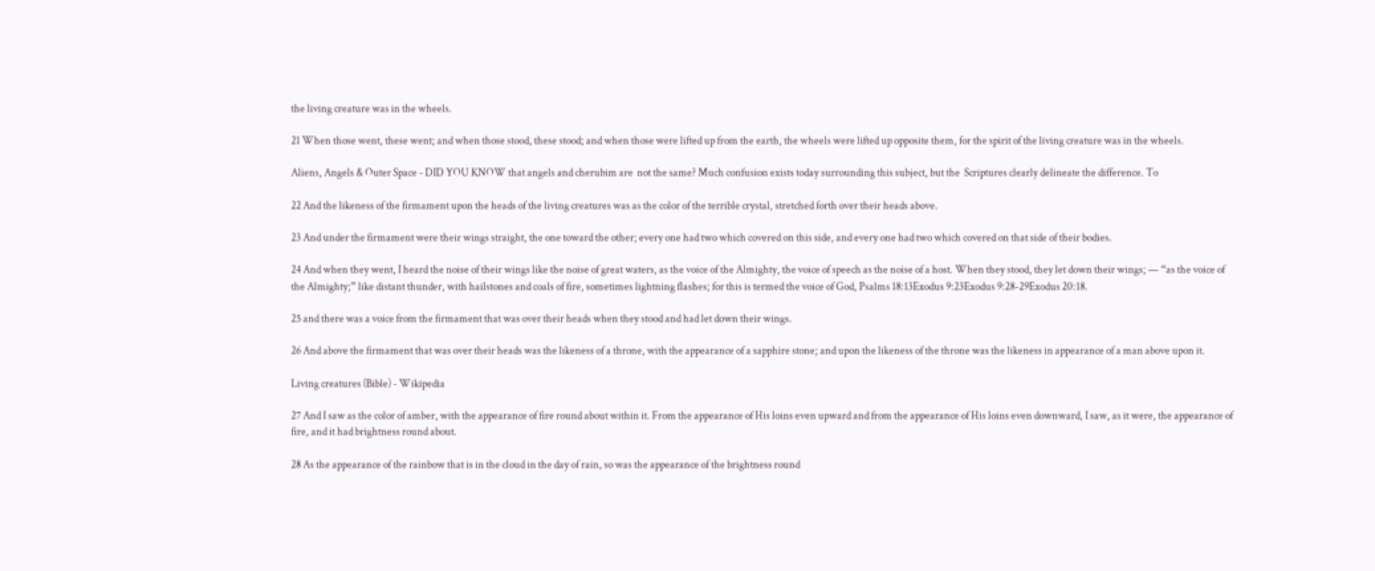the living creature was in the wheels.

21 When those went, these went; and when those stood, these stood; and when those were lifted up from the earth, the wheels were lifted up opposite them, for the spirit of the living creature was in the wheels.

Aliens, Angels & Outer Space - DID YOU KNOW that angels and cherubim are  not the same? Much confusion exists today surrounding this subject, but the  Scriptures clearly delineate the difference. To

22 And the likeness of the firmament upon the heads of the living creatures was as the color of the terrible crystal, stretched forth over their heads above.

23 And under the firmament were their wings straight, the one toward the other; every one had two which covered on this side, and every one had two which covered on that side of their bodies.

24 And when they went, I heard the noise of their wings like the noise of great waters, as the voice of the Almighty, the voice of speech as the noise of a host. When they stood, they let down their wings; — “as the voice of the Almighty;” like distant thunder, with hailstones and coals of fire, sometimes lightning flashes; for this is termed the voice of God, Psalms 18:13Exodus 9:23Exodus 9:28-29Exodus 20:18.

25 and there was a voice from the firmament that was over their heads when they stood and had let down their wings.

26 And above the firmament that was over their heads was the likeness of a throne, with the appearance of a sapphire stone; and upon the likeness of the throne was the likeness in appearance of a man above upon it.

Living creatures (Bible) - Wikipedia

27 And I saw as the color of amber, with the appearance of fire round about within it. From the appearance of His loins even upward and from the appearance of His loins even downward, I saw, as it were, the appearance of fire, and it had brightness round about.

28 As the appearance of the rainbow that is in the cloud in the day of rain, so was the appearance of the brightness round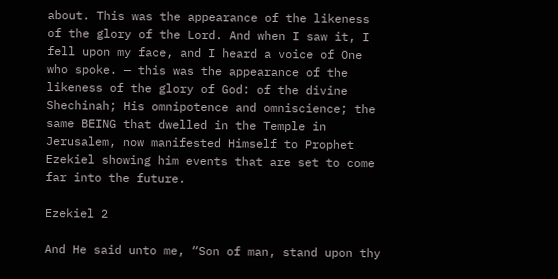about. This was the appearance of the likeness of the glory of the Lord. And when I saw it, I fell upon my face, and I heard a voice of One who spoke. — this was the appearance of the likeness of the glory of God: of the divine Shechinah; His omnipotence and omniscience; the same BEING that dwelled in the Temple in Jerusalem, now manifested Himself to Prophet Ezekiel showing him events that are set to come far into the future.

Ezekiel 2

And He said unto me, “Son of man, stand upon thy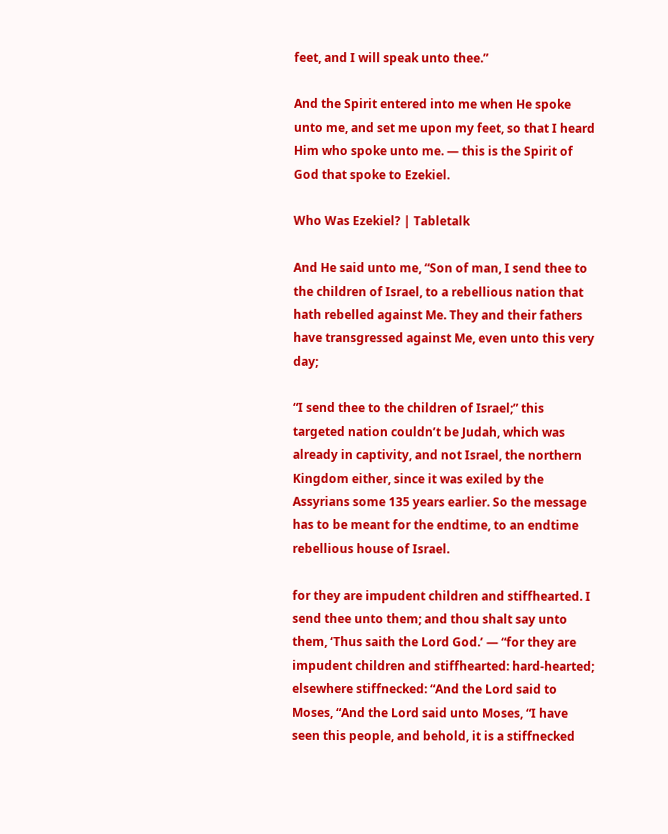feet, and I will speak unto thee.”

And the Spirit entered into me when He spoke unto me, and set me upon my feet, so that I heard Him who spoke unto me. — this is the Spirit of God that spoke to Ezekiel.

Who Was Ezekiel? | Tabletalk

And He said unto me, “Son of man, I send thee to the children of Israel, to a rebellious nation that hath rebelled against Me. They and their fathers have transgressed against Me, even unto this very day;

“I send thee to the children of Israel;” this targeted nation couldn’t be Judah, which was already in captivity, and not Israel, the northern Kingdom either, since it was exiled by the Assyrians some 135 years earlier. So the message has to be meant for the endtime, to an endtime rebellious house of Israel.

for they are impudent children and stiffhearted. I send thee unto them; and thou shalt say unto them, ‘Thus saith the Lord God.’ — “for they are impudent children and stiffhearted: hard-hearted; elsewhere stiffnecked: “And the Lord said to Moses, “And the Lord said unto Moses, “I have seen this people, and behold, it is a stiffnecked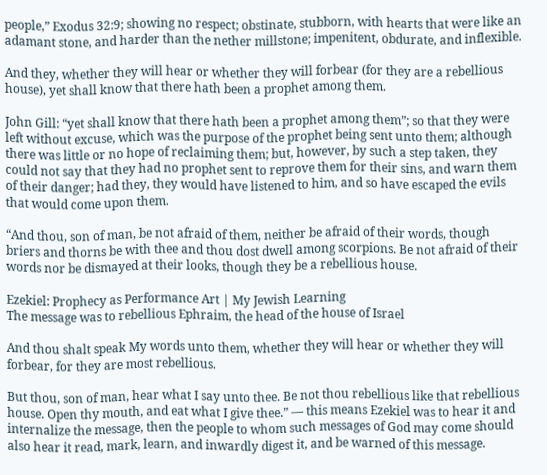people,” Exodus 32:9; showing no respect; obstinate, stubborn, with hearts that were like an adamant stone, and harder than the nether millstone; impenitent, obdurate, and inflexible.

And they, whether they will hear or whether they will forbear (for they are a rebellious house), yet shall know that there hath been a prophet among them.

John Gill: “yet shall know that there hath been a prophet among them”; so that they were left without excuse, which was the purpose of the prophet being sent unto them; although there was little or no hope of reclaiming them; but, however, by such a step taken, they could not say that they had no prophet sent to reprove them for their sins, and warn them of their danger; had they, they would have listened to him, and so have escaped the evils that would come upon them.

“And thou, son of man, be not afraid of them, neither be afraid of their words, though briers and thorns be with thee and thou dost dwell among scorpions. Be not afraid of their words nor be dismayed at their looks, though they be a rebellious house.

Ezekiel: Prophecy as Performance Art | My Jewish Learning
The message was to rebellious Ephraim, the head of the house of Israel

And thou shalt speak My words unto them, whether they will hear or whether they will forbear, for they are most rebellious.

But thou, son of man, hear what I say unto thee. Be not thou rebellious like that rebellious house. Open thy mouth, and eat what I give thee.” — this means Ezekiel was to hear it and internalize the message, then the people to whom such messages of God may come should also hear it read, mark, learn, and inwardly digest it, and be warned of this message.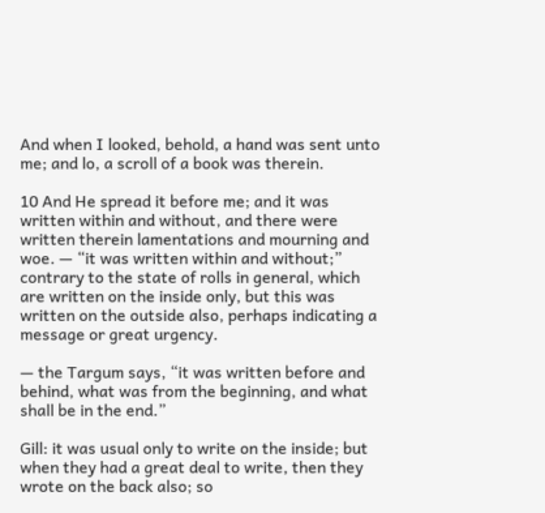And when I looked, behold, a hand was sent unto me; and lo, a scroll of a book was therein.

10 And He spread it before me; and it was written within and without, and there were written therein lamentations and mourning and woe. — “it was written within and without;” contrary to the state of rolls in general, which are written on the inside only, but this was written on the outside also, perhaps indicating a message or great urgency.

— the Targum says, “it was written before and behind, what was from the beginning, and what shall be in the end.”

Gill: it was usual only to write on the inside; but when they had a great deal to write, then they wrote on the back also; so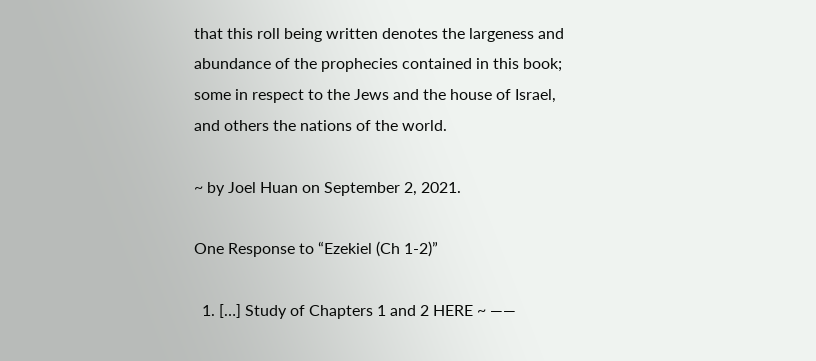that this roll being written denotes the largeness and abundance of the prophecies contained in this book; some in respect to the Jews and the house of Israel, and others the nations of the world.

~ by Joel Huan on September 2, 2021.

One Response to “Ezekiel (Ch 1-2)”

  1. […] Study of Chapters 1 and 2 HERE ~ ——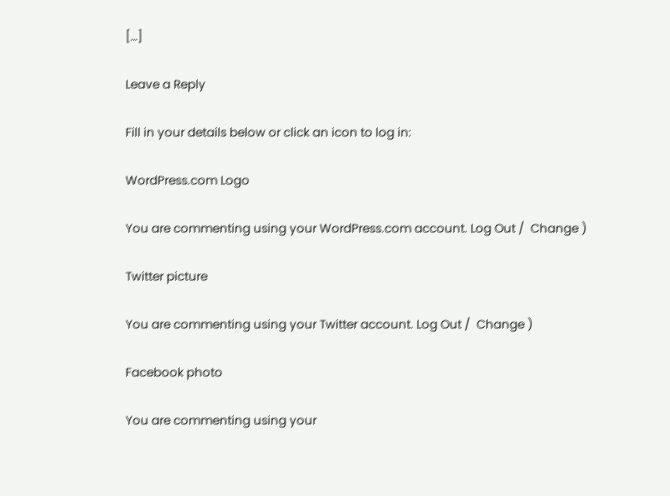[…]

Leave a Reply

Fill in your details below or click an icon to log in:

WordPress.com Logo

You are commenting using your WordPress.com account. Log Out /  Change )

Twitter picture

You are commenting using your Twitter account. Log Out /  Change )

Facebook photo

You are commenting using your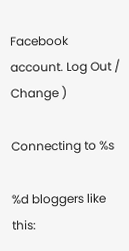Facebook account. Log Out /  Change )

Connecting to %s

%d bloggers like this: